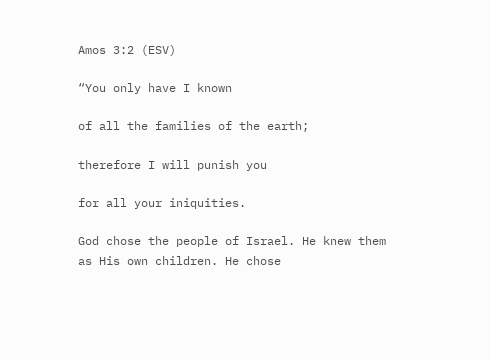Amos 3:2 (ESV)

“You only have I known

of all the families of the earth;

therefore I will punish you

for all your iniquities.

God chose the people of Israel. He knew them as His own children. He chose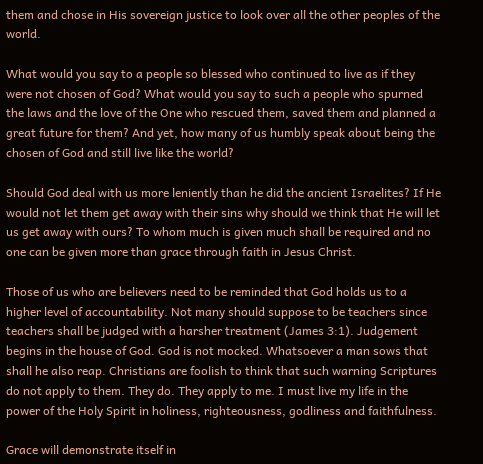them and chose in His sovereign justice to look over all the other peoples of the world.

What would you say to a people so blessed who continued to live as if they were not chosen of God? What would you say to such a people who spurned the laws and the love of the One who rescued them, saved them and planned a great future for them? And yet, how many of us humbly speak about being the chosen of God and still live like the world?

Should God deal with us more leniently than he did the ancient Israelites? If He would not let them get away with their sins why should we think that He will let us get away with ours? To whom much is given much shall be required and no one can be given more than grace through faith in Jesus Christ.

Those of us who are believers need to be reminded that God holds us to a higher level of accountability. Not many should suppose to be teachers since teachers shall be judged with a harsher treatment (James 3:1). Judgement begins in the house of God. God is not mocked. Whatsoever a man sows that shall he also reap. Christians are foolish to think that such warning Scriptures do not apply to them. They do. They apply to me. I must live my life in the power of the Holy Spirit in holiness, righteousness, godliness and faithfulness.

Grace will demonstrate itself in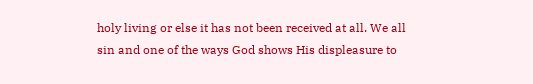holy living or else it has not been received at all. We all sin and one of the ways God shows His displeasure to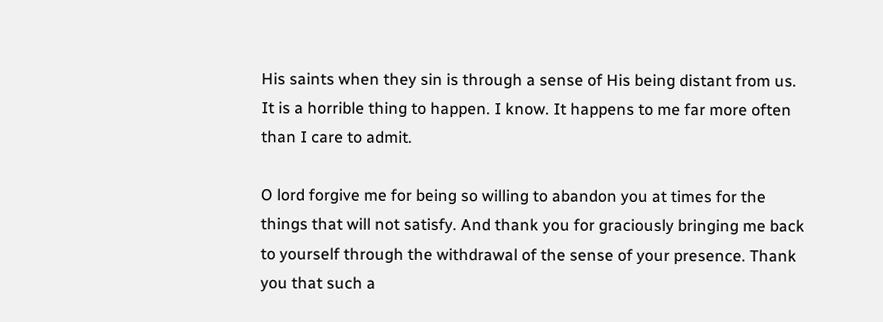His saints when they sin is through a sense of His being distant from us. It is a horrible thing to happen. I know. It happens to me far more often than I care to admit.

O lord forgive me for being so willing to abandon you at times for the things that will not satisfy. And thank you for graciously bringing me back to yourself through the withdrawal of the sense of your presence. Thank you that such a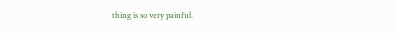thing is so very painful.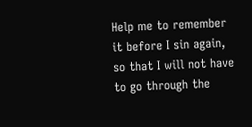Help me to remember it before I sin again, so that I will not have to go through the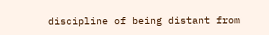discipline of being distant from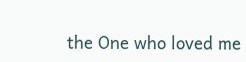the One who loved me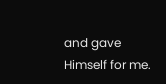and gave Himself for me.